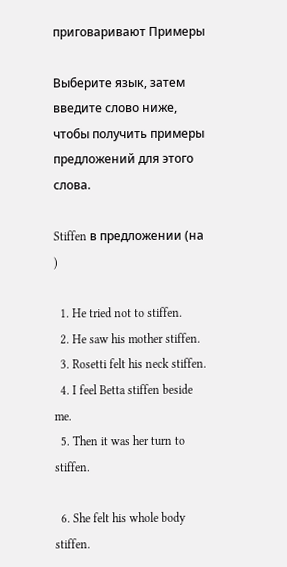приговаривают Примеры

Выберите язык, затем введите слово ниже, чтобы получить примеры предложений для этого слова.

Stiffen в предложении (на )

  1. He tried not to stiffen.
  2. He saw his mother stiffen.
  3. Rosetti felt his neck stiffen.
  4. I feel Betta stiffen beside me.
  5. Then it was her turn to stiffen.

  6. She felt his whole body stiffen.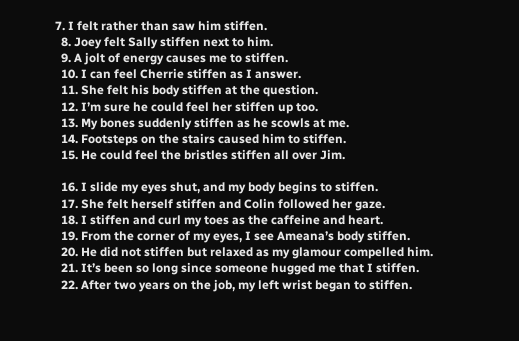7. I felt rather than saw him stiffen.
  8. Joey felt Sally stiffen next to him.
  9. A jolt of energy causes me to stiffen.
  10. I can feel Cherrie stiffen as I answer.
  11. She felt his body stiffen at the question.
  12. I’m sure he could feel her stiffen up too.
  13. My bones suddenly stiffen as he scowls at me.
  14. Footsteps on the stairs caused him to stiffen.
  15. He could feel the bristles stiffen all over Jim.

  16. I slide my eyes shut, and my body begins to stiffen.
  17. She felt herself stiffen and Colin followed her gaze.
  18. I stiffen and curl my toes as the caffeine and heart.
  19. From the corner of my eyes, I see Ameana’s body stiffen.
  20. He did not stiffen but relaxed as my glamour compelled him.
  21. It’s been so long since someone hugged me that I stiffen.
  22. After two years on the job, my left wrist began to stiffen.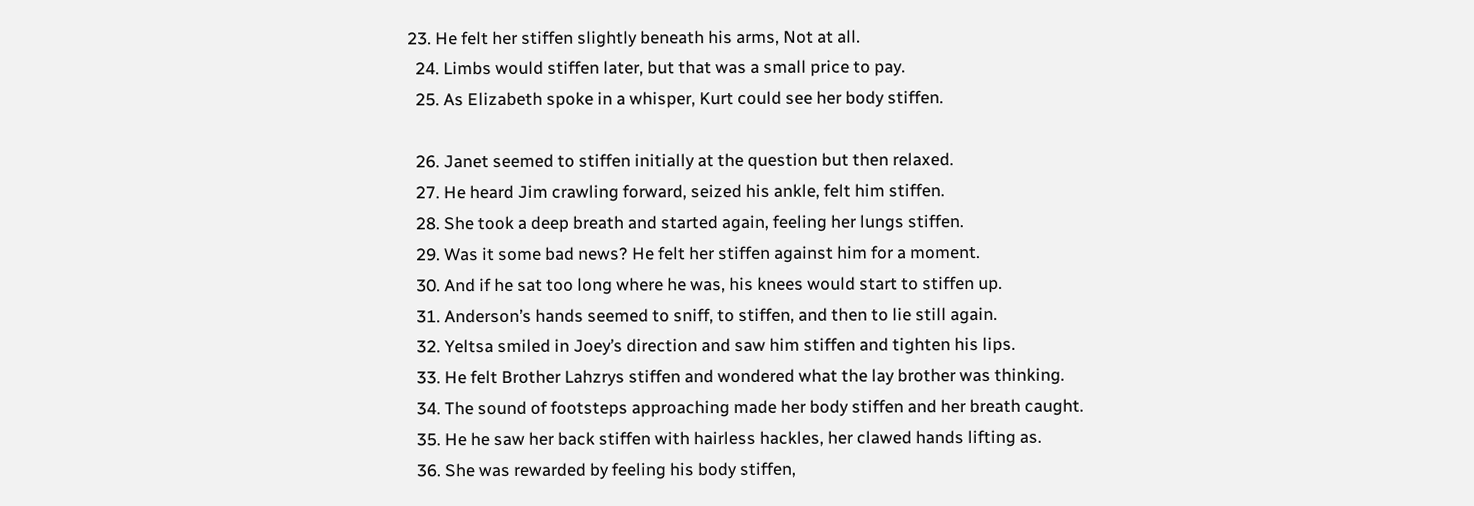23. He felt her stiffen slightly beneath his arms, Not at all.
  24. Limbs would stiffen later, but that was a small price to pay.
  25. As Elizabeth spoke in a whisper, Kurt could see her body stiffen.

  26. Janet seemed to stiffen initially at the question but then relaxed.
  27. He heard Jim crawling forward, seized his ankle, felt him stiffen.
  28. She took a deep breath and started again, feeling her lungs stiffen.
  29. Was it some bad news? He felt her stiffen against him for a moment.
  30. And if he sat too long where he was, his knees would start to stiffen up.
  31. Anderson’s hands seemed to sniff, to stiffen, and then to lie still again.
  32. Yeltsa smiled in Joey’s direction and saw him stiffen and tighten his lips.
  33. He felt Brother Lahzrys stiffen and wondered what the lay brother was thinking.
  34. The sound of footsteps approaching made her body stiffen and her breath caught.
  35. He he saw her back stiffen with hairless hackles, her clawed hands lifting as.
  36. She was rewarded by feeling his body stiffen,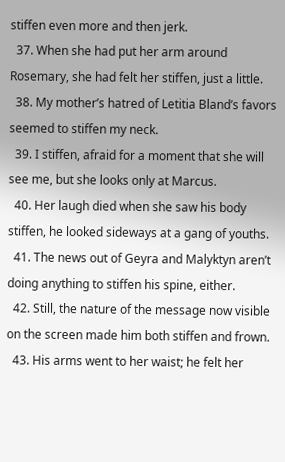stiffen even more and then jerk.
  37. When she had put her arm around Rosemary, she had felt her stiffen, just a little.
  38. My mother’s hatred of Letitia Bland’s favors seemed to stiffen my neck.
  39. I stiffen, afraid for a moment that she will see me, but she looks only at Marcus.
  40. Her laugh died when she saw his body stiffen, he looked sideways at a gang of youths.
  41. The news out of Geyra and Malyktyn aren’t doing anything to stiffen his spine, either.
  42. Still, the nature of the message now visible on the screen made him both stiffen and frown.
  43. His arms went to her waist; he felt her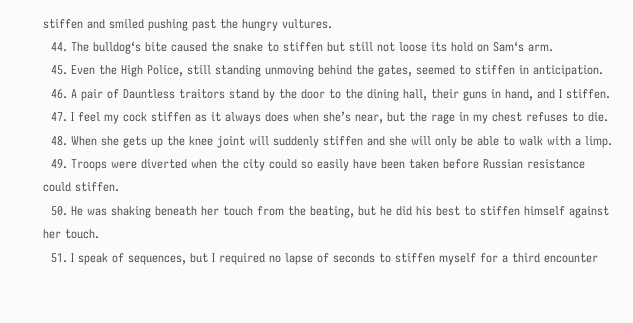stiffen and smiled pushing past the hungry vultures.
  44. The bulldog‘s bite caused the snake to stiffen but still not loose its hold on Sam‘s arm.
  45. Even the High Police, still standing unmoving behind the gates, seemed to stiffen in anticipation.
  46. A pair of Dauntless traitors stand by the door to the dining hall, their guns in hand, and I stiffen.
  47. I feel my cock stiffen as it always does when she’s near, but the rage in my chest refuses to die.
  48. When she gets up the knee joint will suddenly stiffen and she will only be able to walk with a limp.
  49. Troops were diverted when the city could so easily have been taken before Russian resistance could stiffen.
  50. He was shaking beneath her touch from the beating, but he did his best to stiffen himself against her touch.
  51. I speak of sequences, but I required no lapse of seconds to stiffen myself for a third encounter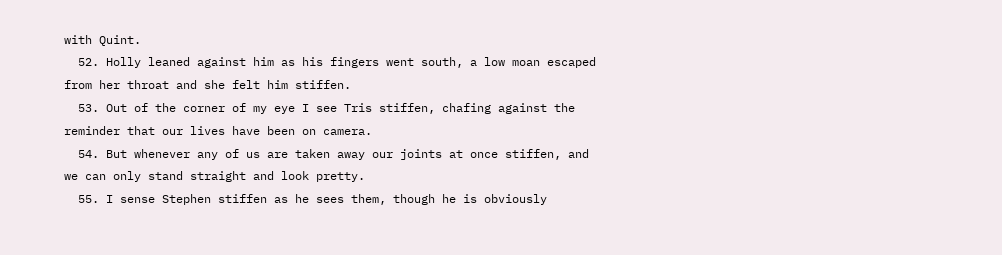with Quint.
  52. Holly leaned against him as his fingers went south, a low moan escaped from her throat and she felt him stiffen.
  53. Out of the corner of my eye I see Tris stiffen, chafing against the reminder that our lives have been on camera.
  54. But whenever any of us are taken away our joints at once stiffen, and we can only stand straight and look pretty.
  55. I sense Stephen stiffen as he sees them, though he is obviously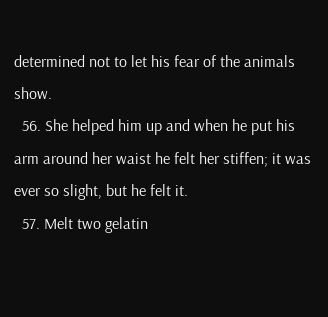determined not to let his fear of the animals show.
  56. She helped him up and when he put his arm around her waist he felt her stiffen; it was ever so slight, but he felt it.
  57. Melt two gelatin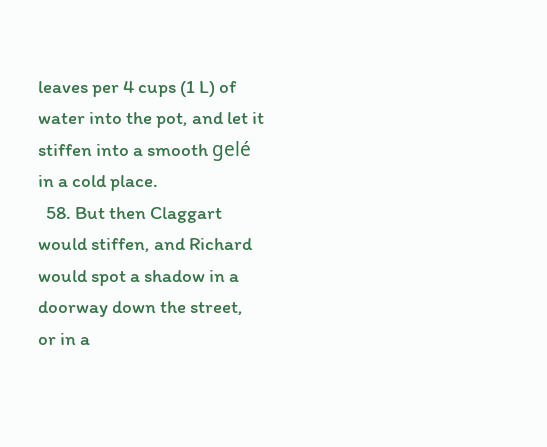leaves per 4 cups (1 L) of water into the pot, and let it stiffen into a smooth gelé in a cold place.
  58. But then Claggart would stiffen, and Richard would spot a shadow in a doorway down the street, or in a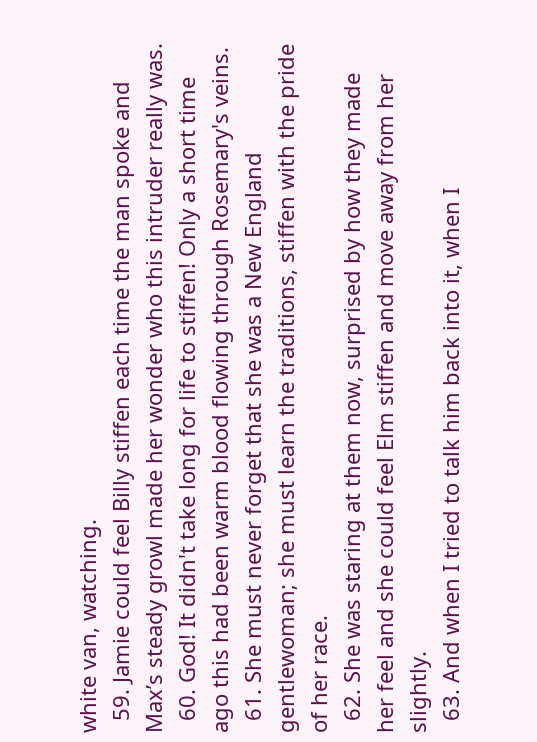white van, watching.
  59. Jamie could feel Billy stiffen each time the man spoke and Max’s steady growl made her wonder who this intruder really was.
  60. God! It didn't take long for life to stiffen! Only a short time ago this had been warm blood flowing through Rosemary's veins.
  61. She must never forget that she was a New England gentlewoman; she must learn the traditions, stiffen with the pride of her race.
  62. She was staring at them now, surprised by how they made her feel and she could feel Elm stiffen and move away from her slightly.
  63. And when I tried to talk him back into it, when I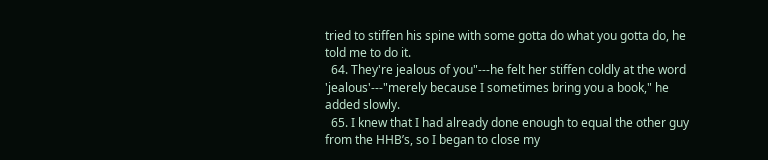tried to stiffen his spine with some gotta do what you gotta do, he told me to do it.
  64. They're jealous of you"---he felt her stiffen coldly at the word 'jealous'---"merely because I sometimes bring you a book," he added slowly.
  65. I knew that I had already done enough to equal the other guy from the HHB’s, so I began to close my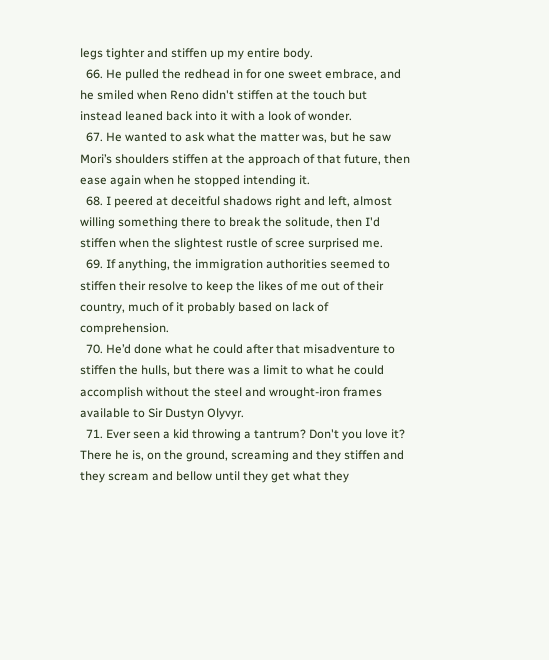legs tighter and stiffen up my entire body.
  66. He pulled the redhead in for one sweet embrace, and he smiled when Reno didn't stiffen at the touch but instead leaned back into it with a look of wonder.
  67. He wanted to ask what the matter was, but he saw Mori’s shoulders stiffen at the approach of that future, then ease again when he stopped intending it.
  68. I peered at deceitful shadows right and left, almost willing something there to break the solitude, then I'd stiffen when the slightest rustle of scree surprised me.
  69. If anything, the immigration authorities seemed to stiffen their resolve to keep the likes of me out of their country, much of it probably based on lack of comprehension.
  70. He’d done what he could after that misadventure to stiffen the hulls, but there was a limit to what he could accomplish without the steel and wrought-iron frames available to Sir Dustyn Olyvyr.
  71. Ever seen a kid throwing a tantrum? Don't you love it? There he is, on the ground, screaming and they stiffen and they scream and bellow until they get what they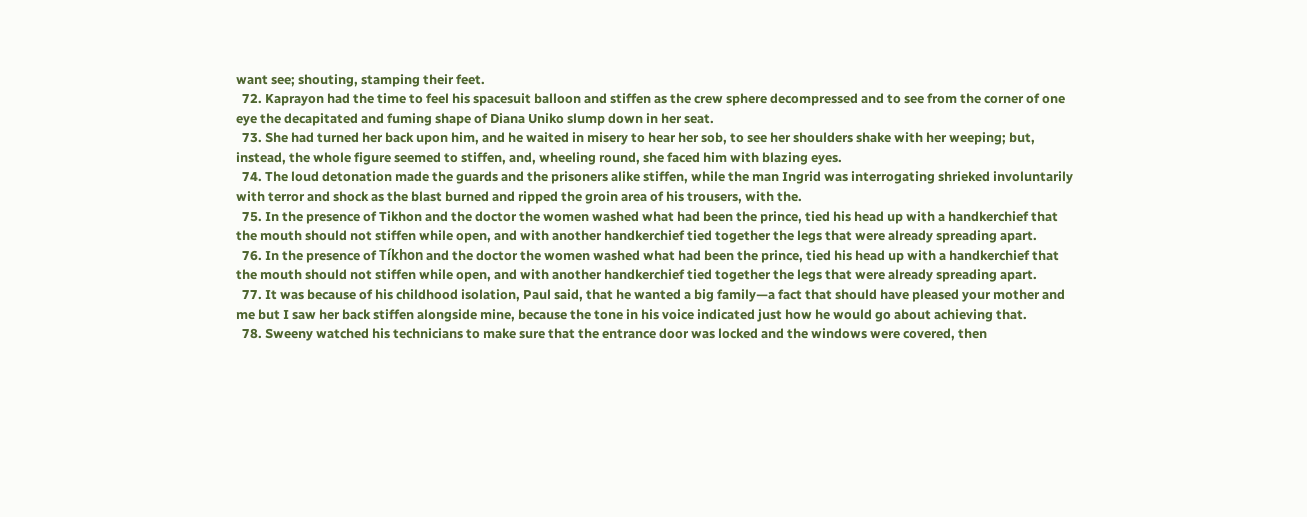want see; shouting, stamping their feet.
  72. Kaprayon had the time to feel his spacesuit balloon and stiffen as the crew sphere decompressed and to see from the corner of one eye the decapitated and fuming shape of Diana Uniko slump down in her seat.
  73. She had turned her back upon him, and he waited in misery to hear her sob, to see her shoulders shake with her weeping; but, instead, the whole figure seemed to stiffen, and, wheeling round, she faced him with blazing eyes.
  74. The loud detonation made the guards and the prisoners alike stiffen, while the man Ingrid was interrogating shrieked involuntarily with terror and shock as the blast burned and ripped the groin area of his trousers, with the.
  75. In the presence of Tikhon and the doctor the women washed what had been the prince, tied his head up with a handkerchief that the mouth should not stiffen while open, and with another handkerchief tied together the legs that were already spreading apart.
  76. In the presence of Tíkhon and the doctor the women washed what had been the prince, tied his head up with a handkerchief that the mouth should not stiffen while open, and with another handkerchief tied together the legs that were already spreading apart.
  77. It was because of his childhood isolation, Paul said, that he wanted a big family—a fact that should have pleased your mother and me but I saw her back stiffen alongside mine, because the tone in his voice indicated just how he would go about achieving that.
  78. Sweeny watched his technicians to make sure that the entrance door was locked and the windows were covered, then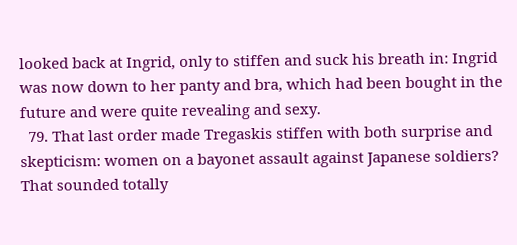looked back at Ingrid, only to stiffen and suck his breath in: Ingrid was now down to her panty and bra, which had been bought in the future and were quite revealing and sexy.
  79. That last order made Tregaskis stiffen with both surprise and skepticism: women on a bayonet assault against Japanese soldiers? That sounded totally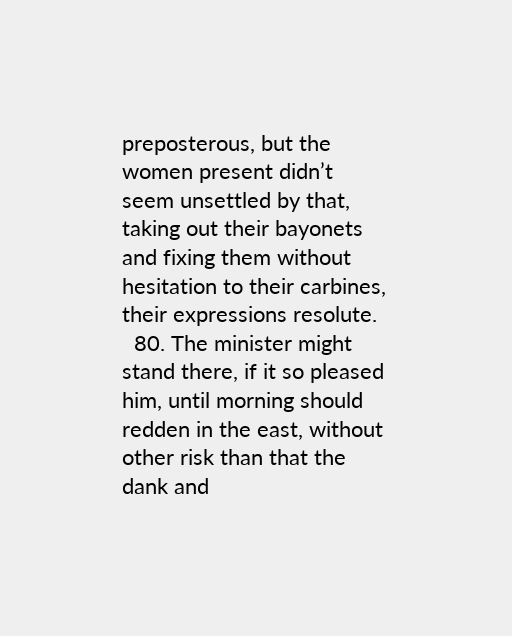preposterous, but the women present didn’t seem unsettled by that, taking out their bayonets and fixing them without hesitation to their carbines, their expressions resolute.
  80. The minister might stand there, if it so pleased him, until morning should redden in the east, without other risk than that the dank and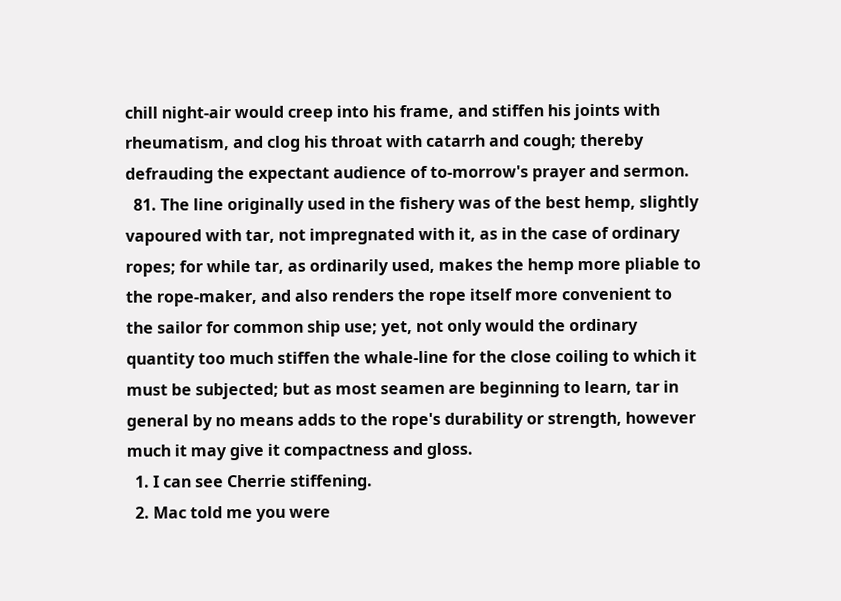chill night-air would creep into his frame, and stiffen his joints with rheumatism, and clog his throat with catarrh and cough; thereby defrauding the expectant audience of to-morrow's prayer and sermon.
  81. The line originally used in the fishery was of the best hemp, slightly vapoured with tar, not impregnated with it, as in the case of ordinary ropes; for while tar, as ordinarily used, makes the hemp more pliable to the rope-maker, and also renders the rope itself more convenient to the sailor for common ship use; yet, not only would the ordinary quantity too much stiffen the whale-line for the close coiling to which it must be subjected; but as most seamen are beginning to learn, tar in general by no means adds to the rope's durability or strength, however much it may give it compactness and gloss.
  1. I can see Cherrie stiffening.
  2. Mac told me you were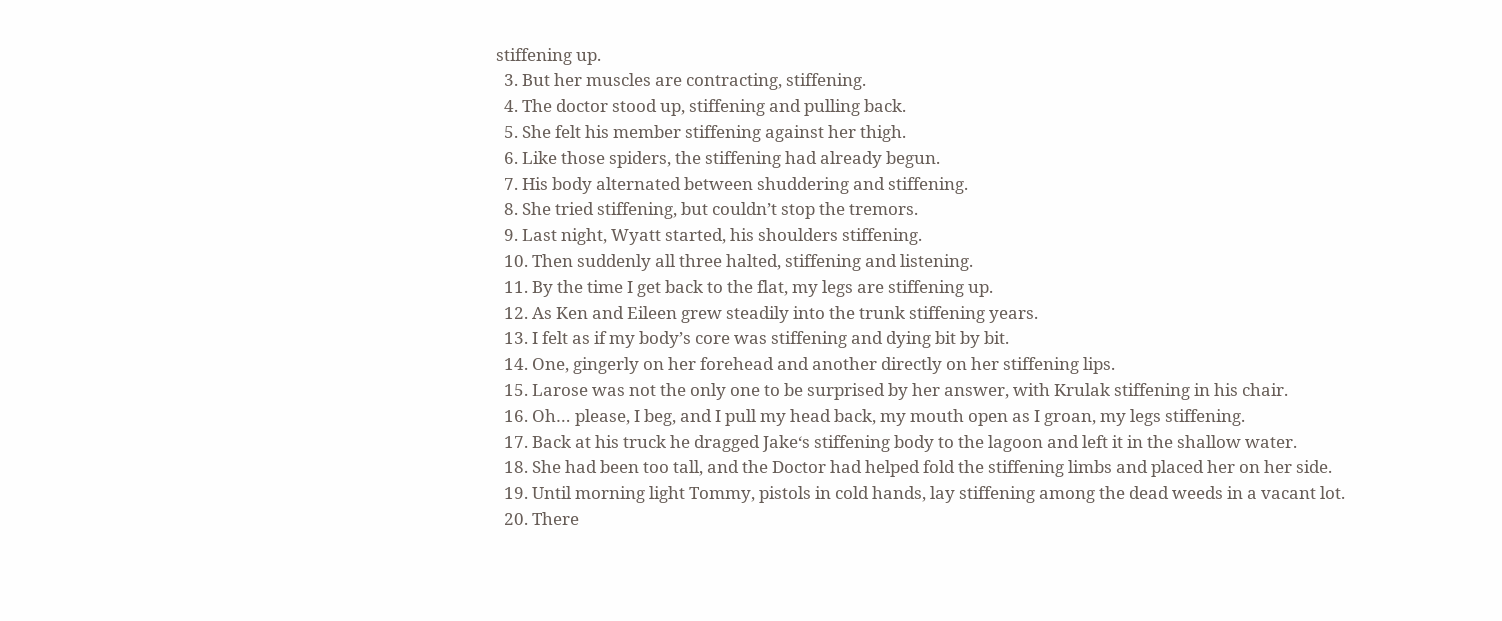stiffening up.
  3. But her muscles are contracting, stiffening.
  4. The doctor stood up, stiffening and pulling back.
  5. She felt his member stiffening against her thigh.
  6. Like those spiders, the stiffening had already begun.
  7. His body alternated between shuddering and stiffening.
  8. She tried stiffening, but couldn’t stop the tremors.
  9. Last night, Wyatt started, his shoulders stiffening.
  10. Then suddenly all three halted, stiffening and listening.
  11. By the time I get back to the flat, my legs are stiffening up.
  12. As Ken and Eileen grew steadily into the trunk stiffening years.
  13. I felt as if my body’s core was stiffening and dying bit by bit.
  14. One, gingerly on her forehead and another directly on her stiffening lips.
  15. Larose was not the only one to be surprised by her answer, with Krulak stiffening in his chair.
  16. Oh… please, I beg, and I pull my head back, my mouth open as I groan, my legs stiffening.
  17. Back at his truck he dragged Jake‘s stiffening body to the lagoon and left it in the shallow water.
  18. She had been too tall, and the Doctor had helped fold the stiffening limbs and placed her on her side.
  19. Until morning light Tommy, pistols in cold hands, lay stiffening among the dead weeds in a vacant lot.
  20. There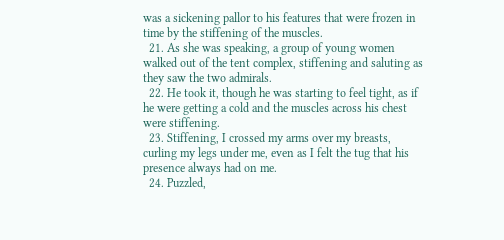was a sickening pallor to his features that were frozen in time by the stiffening of the muscles.
  21. As she was speaking, a group of young women walked out of the tent complex, stiffening and saluting as they saw the two admirals.
  22. He took it, though he was starting to feel tight, as if he were getting a cold and the muscles across his chest were stiffening.
  23. Stiffening, I crossed my arms over my breasts, curling my legs under me, even as I felt the tug that his presence always had on me.
  24. Puzzled,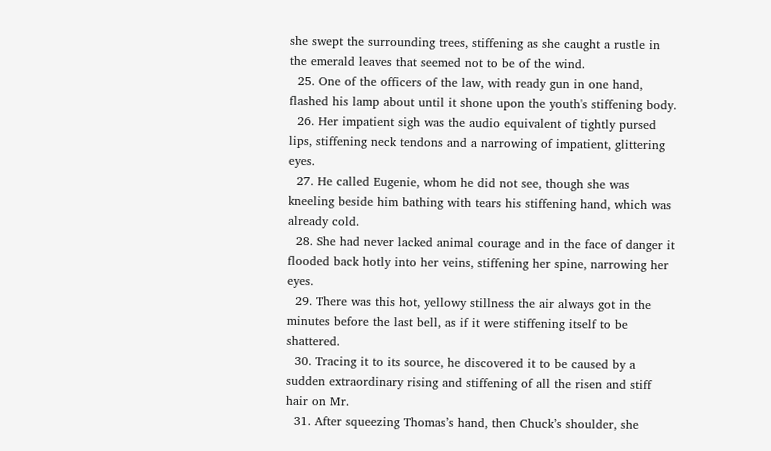she swept the surrounding trees, stiffening as she caught a rustle in the emerald leaves that seemed not to be of the wind.
  25. One of the officers of the law, with ready gun in one hand, flashed his lamp about until it shone upon the youth's stiffening body.
  26. Her impatient sigh was the audio equivalent of tightly pursed lips, stiffening neck tendons and a narrowing of impatient, glittering eyes.
  27. He called Eugenie, whom he did not see, though she was kneeling beside him bathing with tears his stiffening hand, which was already cold.
  28. She had never lacked animal courage and in the face of danger it flooded back hotly into her veins, stiffening her spine, narrowing her eyes.
  29. There was this hot, yellowy stillness the air always got in the minutes before the last bell, as if it were stiffening itself to be shattered.
  30. Tracing it to its source, he discovered it to be caused by a sudden extraordinary rising and stiffening of all the risen and stiff hair on Mr.
  31. After squeezing Thomas’s hand, then Chuck’s shoulder, she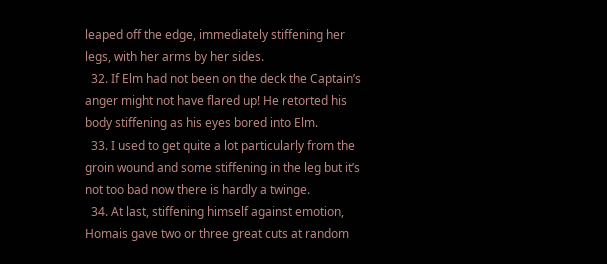leaped off the edge, immediately stiffening her legs, with her arms by her sides.
  32. If Elm had not been on the deck the Captain’s anger might not have flared up! He retorted his body stiffening as his eyes bored into Elm.
  33. I used to get quite a lot particularly from the groin wound and some stiffening in the leg but it’s not too bad now there is hardly a twinge.
  34. At last, stiffening himself against emotion, Homais gave two or three great cuts at random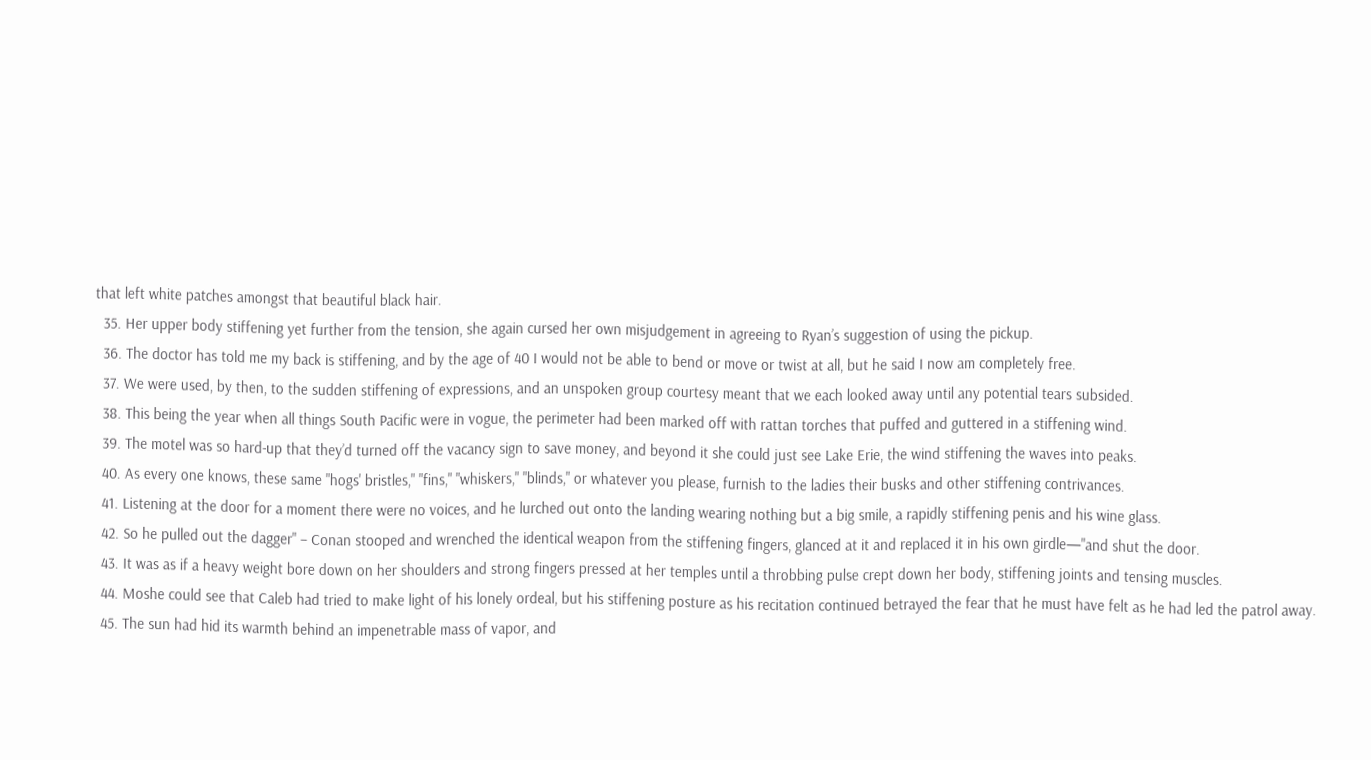that left white patches amongst that beautiful black hair.
  35. Her upper body stiffening yet further from the tension, she again cursed her own misjudgement in agreeing to Ryan’s suggestion of using the pickup.
  36. The doctor has told me my back is stiffening, and by the age of 40 I would not be able to bend or move or twist at all, but he said I now am completely free.
  37. We were used, by then, to the sudden stiffening of expressions, and an unspoken group courtesy meant that we each looked away until any potential tears subsided.
  38. This being the year when all things South Pacific were in vogue, the perimeter had been marked off with rattan torches that puffed and guttered in a stiffening wind.
  39. The motel was so hard-up that they’d turned off the vacancy sign to save money, and beyond it she could just see Lake Erie, the wind stiffening the waves into peaks.
  40. As every one knows, these same "hogs' bristles," "fins," "whiskers," "blinds," or whatever you please, furnish to the ladies their busks and other stiffening contrivances.
  41. Listening at the door for a moment there were no voices, and he lurched out onto the landing wearing nothing but a big smile, a rapidly stiffening penis and his wine glass.
  42. So he pulled out the dagger" – Conan stooped and wrenched the identical weapon from the stiffening fingers, glanced at it and replaced it in his own girdle—"and shut the door.
  43. It was as if a heavy weight bore down on her shoulders and strong fingers pressed at her temples until a throbbing pulse crept down her body, stiffening joints and tensing muscles.
  44. Moshe could see that Caleb had tried to make light of his lonely ordeal, but his stiffening posture as his recitation continued betrayed the fear that he must have felt as he had led the patrol away.
  45. The sun had hid its warmth behind an impenetrable mass of vapor, and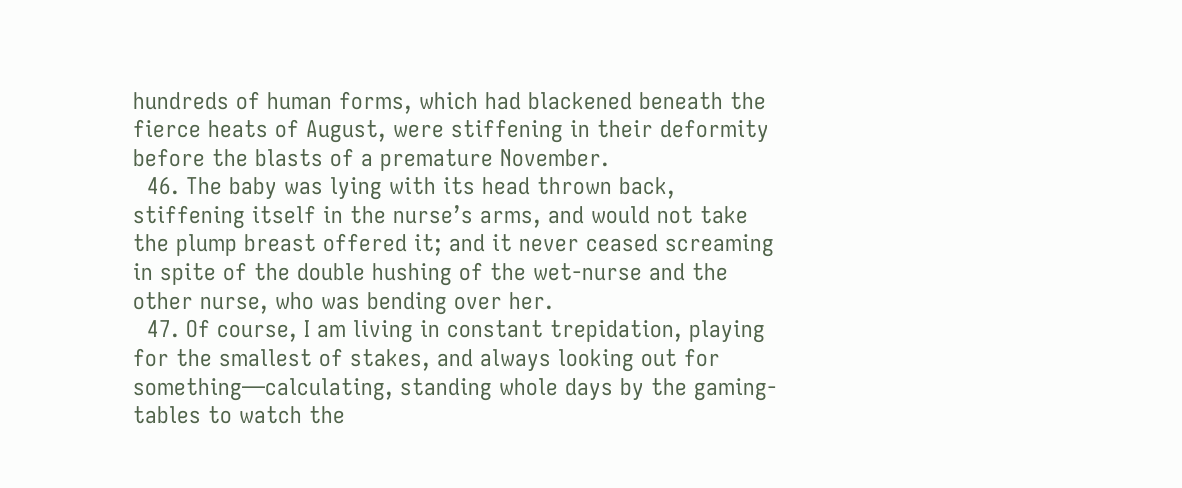hundreds of human forms, which had blackened beneath the fierce heats of August, were stiffening in their deformity before the blasts of a premature November.
  46. The baby was lying with its head thrown back, stiffening itself in the nurse’s arms, and would not take the plump breast offered it; and it never ceased screaming in spite of the double hushing of the wet-nurse and the other nurse, who was bending over her.
  47. Of course, I am living in constant trepidation, playing for the smallest of stakes, and always looking out for something—calculating, standing whole days by the gaming-tables to watch the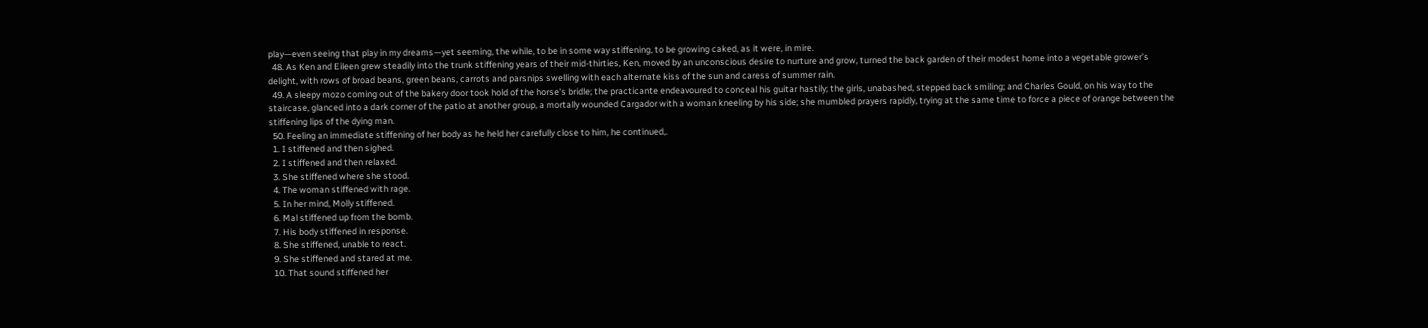play—even seeing that play in my dreams—yet seeming, the while, to be in some way stiffening, to be growing caked, as it were, in mire.
  48. As Ken and Eileen grew steadily into the trunk stiffening years of their mid-thirties, Ken, moved by an unconscious desire to nurture and grow, turned the back garden of their modest home into a vegetable grower’s delight, with rows of broad beans, green beans, carrots and parsnips swelling with each alternate kiss of the sun and caress of summer rain.
  49. A sleepy mozo coming out of the bakery door took hold of the horse's bridle; the practicante endeavoured to conceal his guitar hastily; the girls, unabashed, stepped back smiling; and Charles Gould, on his way to the staircase, glanced into a dark corner of the patio at another group, a mortally wounded Cargador with a woman kneeling by his side; she mumbled prayers rapidly, trying at the same time to force a piece of orange between the stiffening lips of the dying man.
  50. Feeling an immediate stiffening of her body as he held her carefully close to him, he continued,.
  1. I stiffened and then sighed.
  2. I stiffened and then relaxed.
  3. She stiffened where she stood.
  4. The woman stiffened with rage.
  5. In her mind, Molly stiffened.
  6. Mal stiffened up from the bomb.
  7. His body stiffened in response.
  8. She stiffened, unable to react.
  9. She stiffened and stared at me.
  10. That sound stiffened her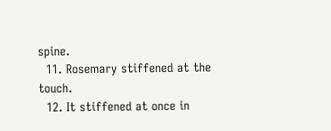spine.
  11. Rosemary stiffened at the touch.
  12. It stiffened at once in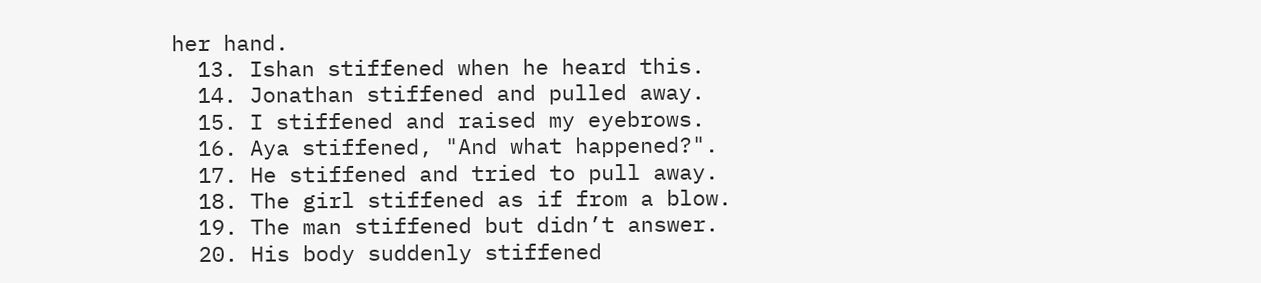her hand.
  13. Ishan stiffened when he heard this.
  14. Jonathan stiffened and pulled away.
  15. I stiffened and raised my eyebrows.
  16. Aya stiffened, "And what happened?".
  17. He stiffened and tried to pull away.
  18. The girl stiffened as if from a blow.
  19. The man stiffened but didn’t answer.
  20. His body suddenly stiffened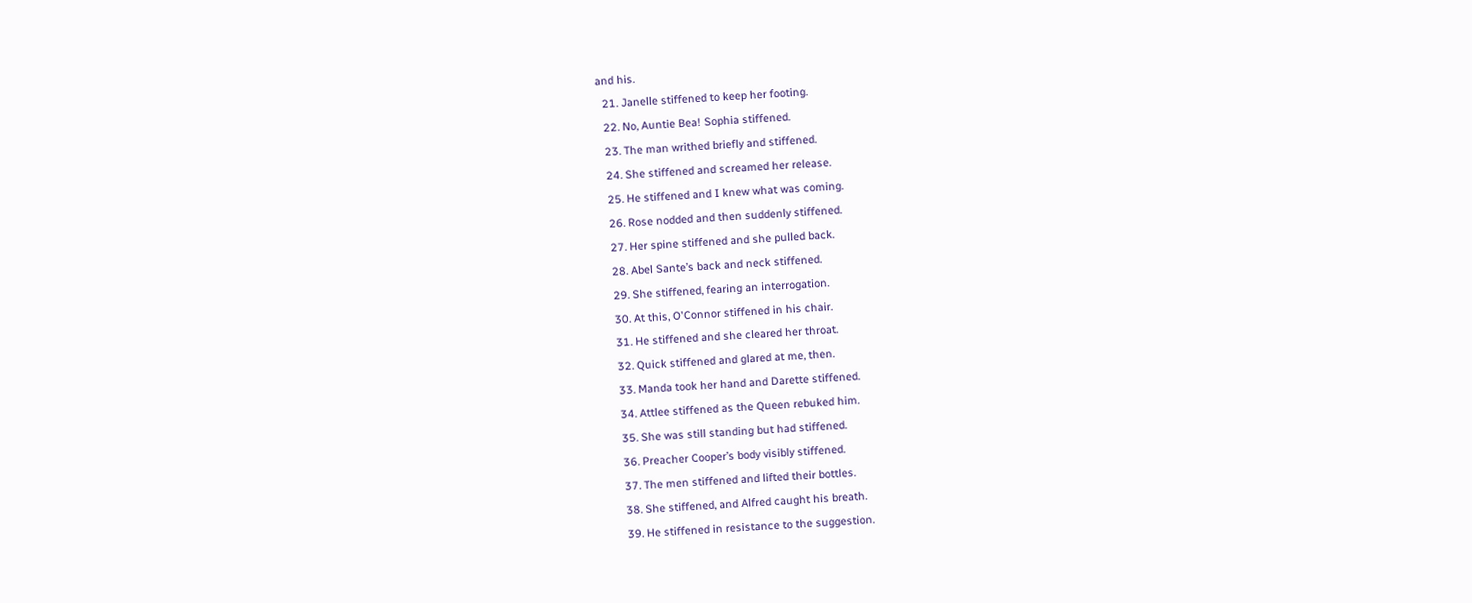and his.
  21. Janelle stiffened to keep her footing.
  22. No, Auntie Bea! Sophia stiffened.
  23. The man writhed briefly and stiffened.
  24. She stiffened and screamed her release.
  25. He stiffened and I knew what was coming.
  26. Rose nodded and then suddenly stiffened.
  27. Her spine stiffened and she pulled back.
  28. Abel Sante’s back and neck stiffened.
  29. She stiffened, fearing an interrogation.
  30. At this, O'Connor stiffened in his chair.
  31. He stiffened and she cleared her throat.
  32. Quick stiffened and glared at me, then.
  33. Manda took her hand and Darette stiffened.
  34. Attlee stiffened as the Queen rebuked him.
  35. She was still standing but had stiffened.
  36. Preacher Cooper’s body visibly stiffened.
  37. The men stiffened and lifted their bottles.
  38. She stiffened, and Alfred caught his breath.
  39. He stiffened in resistance to the suggestion.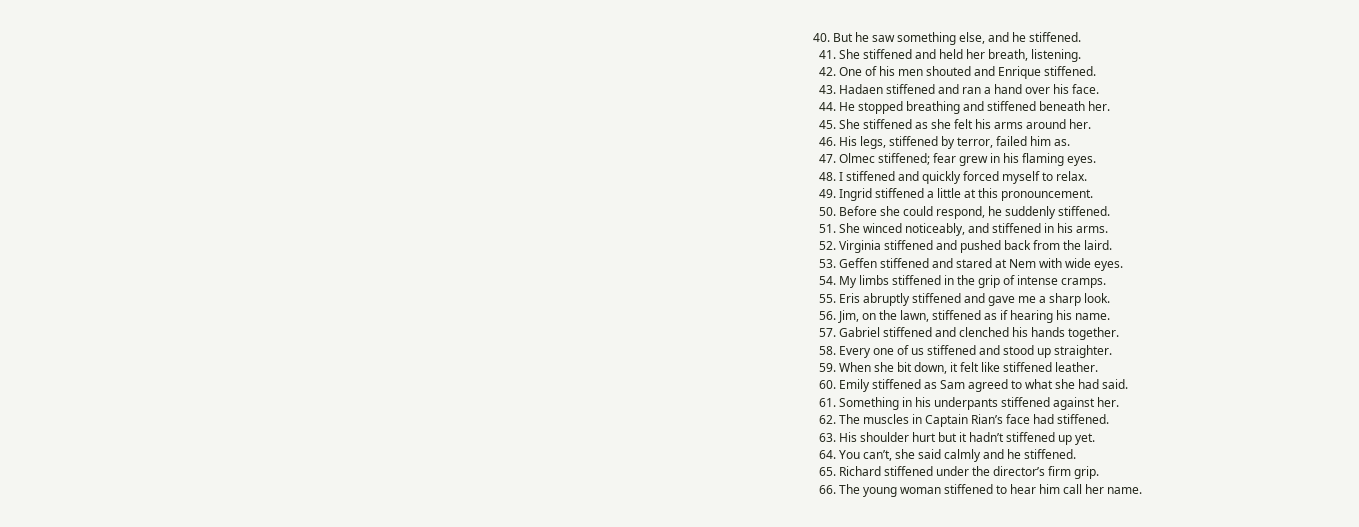40. But he saw something else, and he stiffened.
  41. She stiffened and held her breath, listening.
  42. One of his men shouted and Enrique stiffened.
  43. Hadaen stiffened and ran a hand over his face.
  44. He stopped breathing and stiffened beneath her.
  45. She stiffened as she felt his arms around her.
  46. His legs, stiffened by terror, failed him as.
  47. Olmec stiffened; fear grew in his flaming eyes.
  48. I stiffened and quickly forced myself to relax.
  49. Ingrid stiffened a little at this pronouncement.
  50. Before she could respond, he suddenly stiffened.
  51. She winced noticeably, and stiffened in his arms.
  52. Virginia stiffened and pushed back from the laird.
  53. Geffen stiffened and stared at Nem with wide eyes.
  54. My limbs stiffened in the grip of intense cramps.
  55. Eris abruptly stiffened and gave me a sharp look.
  56. Jim, on the lawn, stiffened as if hearing his name.
  57. Gabriel stiffened and clenched his hands together.
  58. Every one of us stiffened and stood up straighter.
  59. When she bit down, it felt like stiffened leather.
  60. Emily stiffened as Sam agreed to what she had said.
  61. Something in his underpants stiffened against her.
  62. The muscles in Captain Rian’s face had stiffened.
  63. His shoulder hurt but it hadn’t stiffened up yet.
  64. You can’t, she said calmly and he stiffened.
  65. Richard stiffened under the director’s firm grip.
  66. The young woman stiffened to hear him call her name.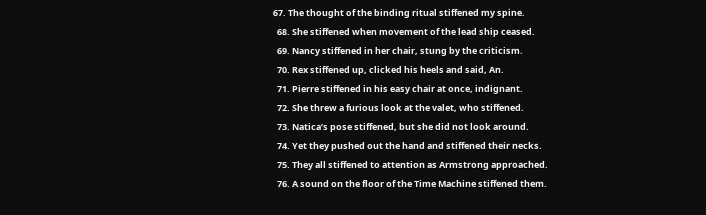67. The thought of the binding ritual stiffened my spine.
  68. She stiffened when movement of the lead ship ceased.
  69. Nancy stiffened in her chair, stung by the criticism.
  70. Rex stiffened up, clicked his heels and said, An.
  71. Pierre stiffened in his easy chair at once, indignant.
  72. She threw a furious look at the valet, who stiffened.
  73. Natica’s pose stiffened, but she did not look around.
  74. Yet they pushed out the hand and stiffened their necks.
  75. They all stiffened to attention as Armstrong approached.
  76. A sound on the floor of the Time Machine stiffened them.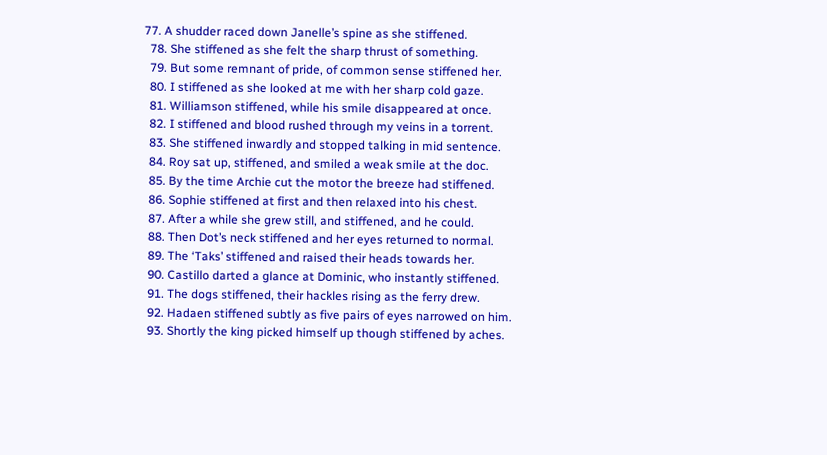77. A shudder raced down Janelle’s spine as she stiffened.
  78. She stiffened as she felt the sharp thrust of something.
  79. But some remnant of pride, of common sense stiffened her.
  80. I stiffened as she looked at me with her sharp cold gaze.
  81. Williamson stiffened, while his smile disappeared at once.
  82. I stiffened and blood rushed through my veins in a torrent.
  83. She stiffened inwardly and stopped talking in mid sentence.
  84. Roy sat up, stiffened, and smiled a weak smile at the doc.
  85. By the time Archie cut the motor the breeze had stiffened.
  86. Sophie stiffened at first and then relaxed into his chest.
  87. After a while she grew still, and stiffened, and he could.
  88. Then Dot’s neck stiffened and her eyes returned to normal.
  89. The ‘Taks’ stiffened and raised their heads towards her.
  90. Castillo darted a glance at Dominic, who instantly stiffened.
  91. The dogs stiffened, their hackles rising as the ferry drew.
  92. Hadaen stiffened subtly as five pairs of eyes narrowed on him.
  93. Shortly the king picked himself up though stiffened by aches.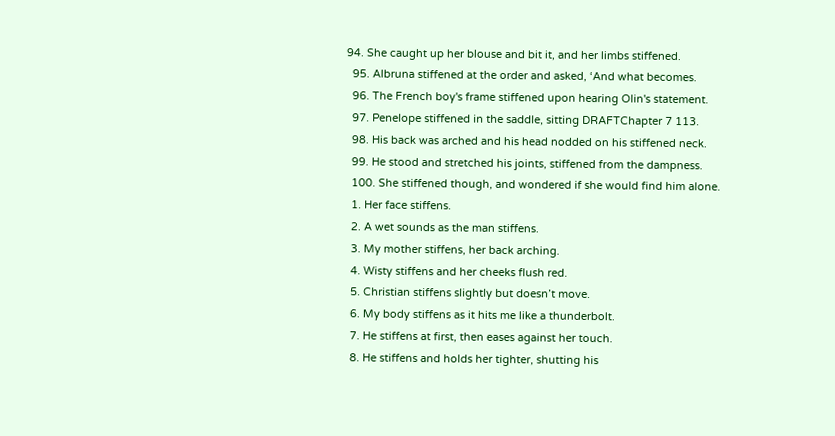94. She caught up her blouse and bit it, and her limbs stiffened.
  95. Albruna stiffened at the order and asked, ‘And what becomes.
  96. The French boy's frame stiffened upon hearing Olin's statement.
  97. Penelope stiffened in the saddle, sitting DRAFTChapter 7 113.
  98. His back was arched and his head nodded on his stiffened neck.
  99. He stood and stretched his joints, stiffened from the dampness.
  100. She stiffened though, and wondered if she would find him alone.
  1. Her face stiffens.
  2. A wet sounds as the man stiffens.
  3. My mother stiffens, her back arching.
  4. Wisty stiffens and her cheeks flush red.
  5. Christian stiffens slightly but doesn’t move.
  6. My body stiffens as it hits me like a thunderbolt.
  7. He stiffens at first, then eases against her touch.
  8. He stiffens and holds her tighter, shutting his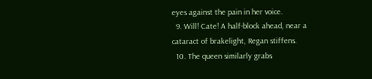eyes against the pain in her voice.
  9. Will! Cate! A half-block ahead, near a cataract of brakelight, Regan stiffens.
  10. The queen similarly grabs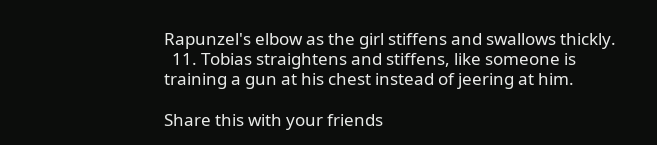Rapunzel's elbow as the girl stiffens and swallows thickly.
  11. Tobias straightens and stiffens, like someone is training a gun at his chest instead of jeering at him.

Share this with your friends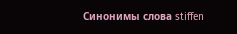Синонимы слова stiffen